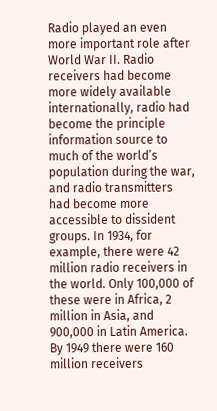Radio played an even more important role after World War II. Radio receivers had become more widely available internationally, radio had become the principle information source to much of the world’s population during the war, and radio transmitters had become more accessible to dissident groups. In 1934, for example, there were 42 million radio receivers in the world. Only 100,000 of these were in Africa, 2 million in Asia, and 900,000 in Latin America. By 1949 there were 160 million receivers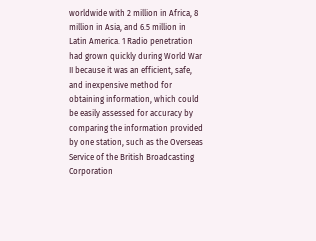worldwide with 2 million in Africa, 8 million in Asia, and 6.5 million in Latin America. 1 Radio penetration had grown quickly during World War II because it was an efficient, safe, and inexpensive method for obtaining information, which could be easily assessed for accuracy by comparing the information provided by one station, such as the Overseas Service of the British Broadcasting Corporation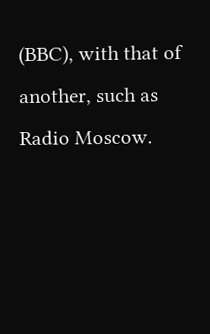(BBC), with that of another, such as Radio Moscow.